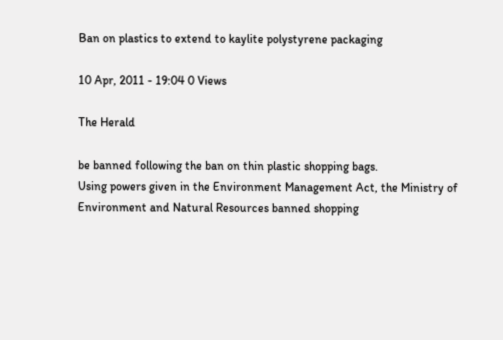Ban on plastics to extend to kaylite polystyrene packaging

10 Apr, 2011 - 19:04 0 Views

The Herald

be banned following the ban on thin plastic shopping bags.
Using powers given in the Environment Management Act, the Ministry of Environment and Natural Resources banned shopping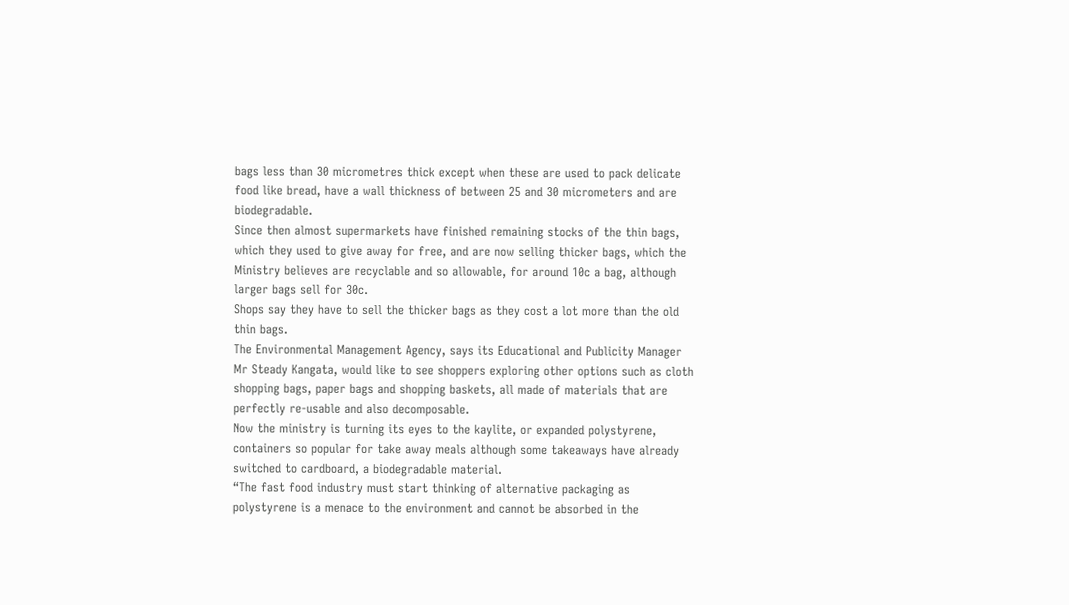bags less than 30 micrometres thick except when these are used to pack delicate food like bread, have a wall thickness of between 25 and 30 micrometers and are biodegradable.
Since then almost supermarkets have finished remaining stocks of the thin bags, which they used to give away for free, and are now selling thicker bags, which the Ministry believes are recyclable and so allowable, for around 10c a bag, although larger bags sell for 30c.
Shops say they have to sell the thicker bags as they cost a lot more than the old thin bags.
The Environmental Management Agency, says its Educational and Publicity Manager Mr Steady Kangata, would like to see shoppers exploring other options such as cloth shopping bags, paper bags and shopping baskets, all made of materials that are perfectly re-usable and also decomposable.
Now the ministry is turning its eyes to the kaylite, or expanded polystyrene, containers so popular for take away meals although some takeaways have already switched to cardboard, a biodegradable material.
“The fast food industry must start thinking of alternative packaging as polystyrene is a menace to the environment and cannot be absorbed in the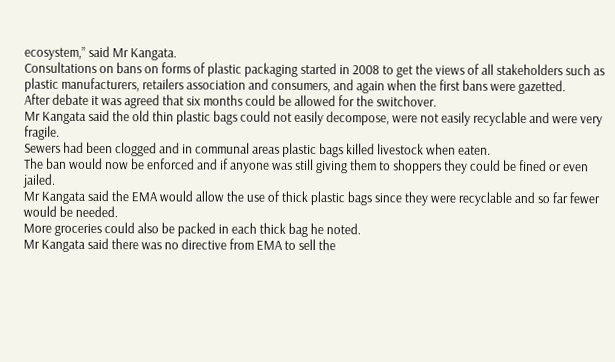ecosystem,” said Mr Kangata.
Consultations on bans on forms of plastic packaging started in 2008 to get the views of all stakeholders such as plastic manufacturers, retailers association and consumers, and again when the first bans were gazetted.
After debate it was agreed that six months could be allowed for the switchover.
Mr Kangata said the old thin plastic bags could not easily decompose, were not easily recyclable and were very fragile.
Sewers had been clogged and in communal areas plastic bags killed livestock when eaten.
The ban would now be enforced and if anyone was still giving them to shoppers they could be fined or even jailed.
Mr Kangata said the EMA would allow the use of thick plastic bags since they were recyclable and so far fewer would be needed.
More groceries could also be packed in each thick bag he noted.
Mr Kangata said there was no directive from EMA to sell the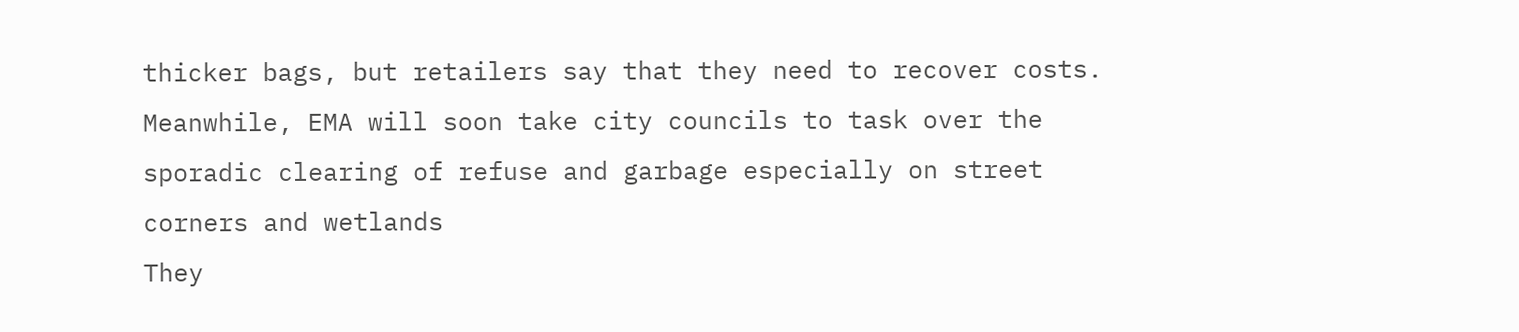thicker bags, but retailers say that they need to recover costs.
Meanwhile, EMA will soon take city councils to task over the sporadic clearing of refuse and garbage especially on street corners and wetlands
They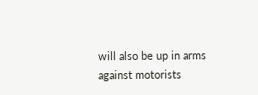will also be up in arms against motorists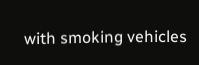with smoking vehicles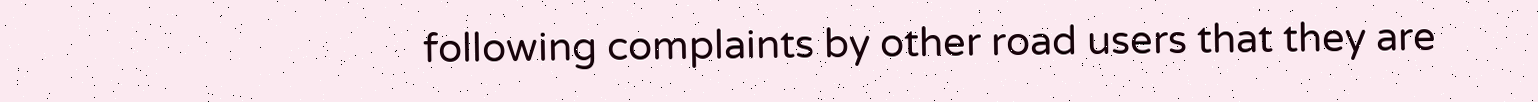following complaints by other road users that they are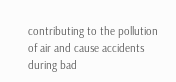contributing to the pollution of air and cause accidents during bad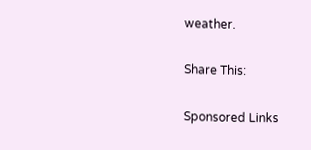weather.

Share This:

Sponsored Links